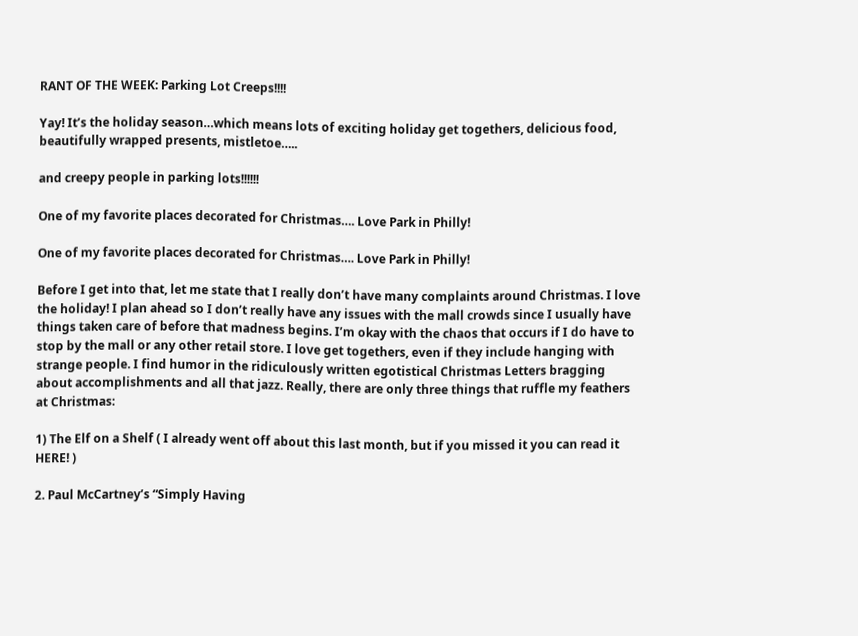RANT OF THE WEEK: Parking Lot Creeps!!!!

Yay! It’s the holiday season…which means lots of exciting holiday get togethers, delicious food, beautifully wrapped presents, mistletoe…..

and creepy people in parking lots!!!!!!

One of my favorite places decorated for Christmas…. Love Park in Philly!

One of my favorite places decorated for Christmas…. Love Park in Philly!

Before I get into that, let me state that I really don’t have many complaints around Christmas. I love the holiday! I plan ahead so I don’t really have any issues with the mall crowds since I usually have things taken care of before that madness begins. I’m okay with the chaos that occurs if I do have to stop by the mall or any other retail store. I love get togethers, even if they include hanging with strange people. I find humor in the ridiculously written egotistical Christmas Letters bragging about accomplishments and all that jazz. Really, there are only three things that ruffle my feathers at Christmas:

1) The Elf on a Shelf ( I already went off about this last month, but if you missed it you can read it HERE! )

2. Paul McCartney’s “Simply Having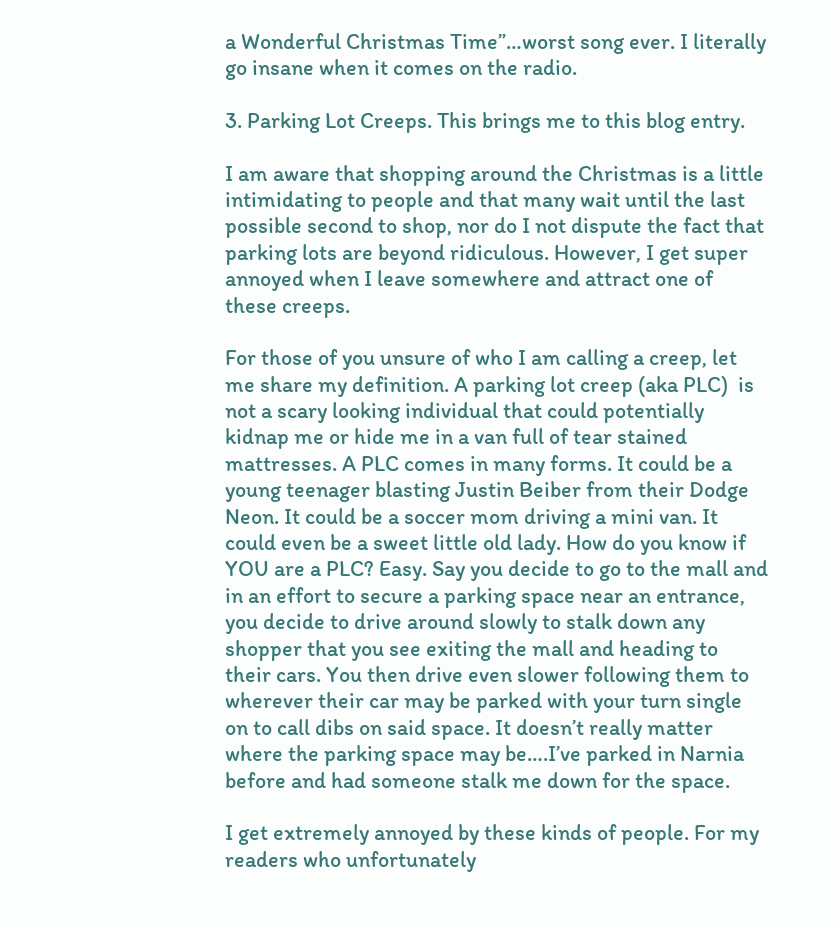a Wonderful Christmas Time”…worst song ever. I literally go insane when it comes on the radio.

3. Parking Lot Creeps. This brings me to this blog entry.

I am aware that shopping around the Christmas is a little intimidating to people and that many wait until the last possible second to shop, nor do I not dispute the fact that parking lots are beyond ridiculous. However, I get super annoyed when I leave somewhere and attract one of these creeps.

For those of you unsure of who I am calling a creep, let me share my definition. A parking lot creep (aka PLC)  is not a scary looking individual that could potentially kidnap me or hide me in a van full of tear stained mattresses. A PLC comes in many forms. It could be a young teenager blasting Justin Beiber from their Dodge Neon. It could be a soccer mom driving a mini van. It could even be a sweet little old lady. How do you know if YOU are a PLC? Easy. Say you decide to go to the mall and in an effort to secure a parking space near an entrance, you decide to drive around slowly to stalk down any shopper that you see exiting the mall and heading to their cars. You then drive even slower following them to wherever their car may be parked with your turn single on to call dibs on said space. It doesn’t really matter where the parking space may be….I’ve parked in Narnia before and had someone stalk me down for the space.

I get extremely annoyed by these kinds of people. For my readers who unfortunately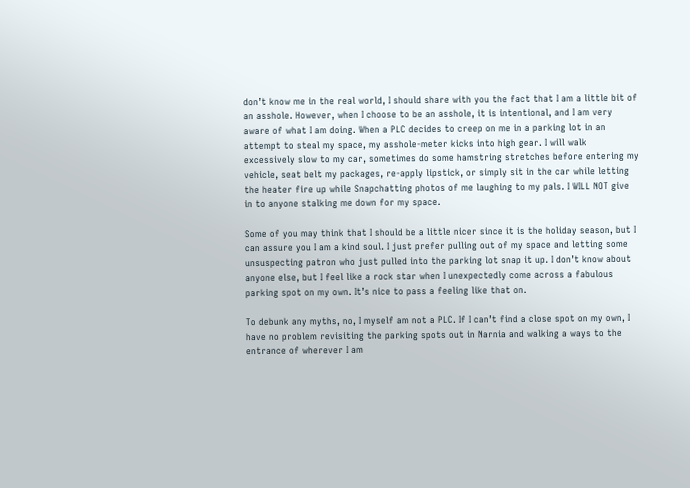don’t know me in the real world, I should share with you the fact that I am a little bit of an asshole. However, when I choose to be an asshole, it is intentional, and I am very aware of what I am doing. When a PLC decides to creep on me in a parking lot in an attempt to steal my space, my asshole-meter kicks into high gear. I will walk excessively slow to my car, sometimes do some hamstring stretches before entering my vehicle, seat belt my packages, re-apply lipstick, or simply sit in the car while letting the heater fire up while Snapchatting photos of me laughing to my pals. I WILL NOT give in to anyone stalking me down for my space.

Some of you may think that I should be a little nicer since it is the holiday season, but I can assure you I am a kind soul. I just prefer pulling out of my space and letting some unsuspecting patron who just pulled into the parking lot snap it up. I don’t know about anyone else, but I feel like a rock star when I unexpectedly come across a fabulous parking spot on my own. It’s nice to pass a feeling like that on.

To debunk any myths, no, I myself am not a PLC. If I can’t find a close spot on my own, I have no problem revisiting the parking spots out in Narnia and walking a ways to the entrance of wherever I am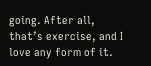going. After all, that’s exercise, and I love any form of it.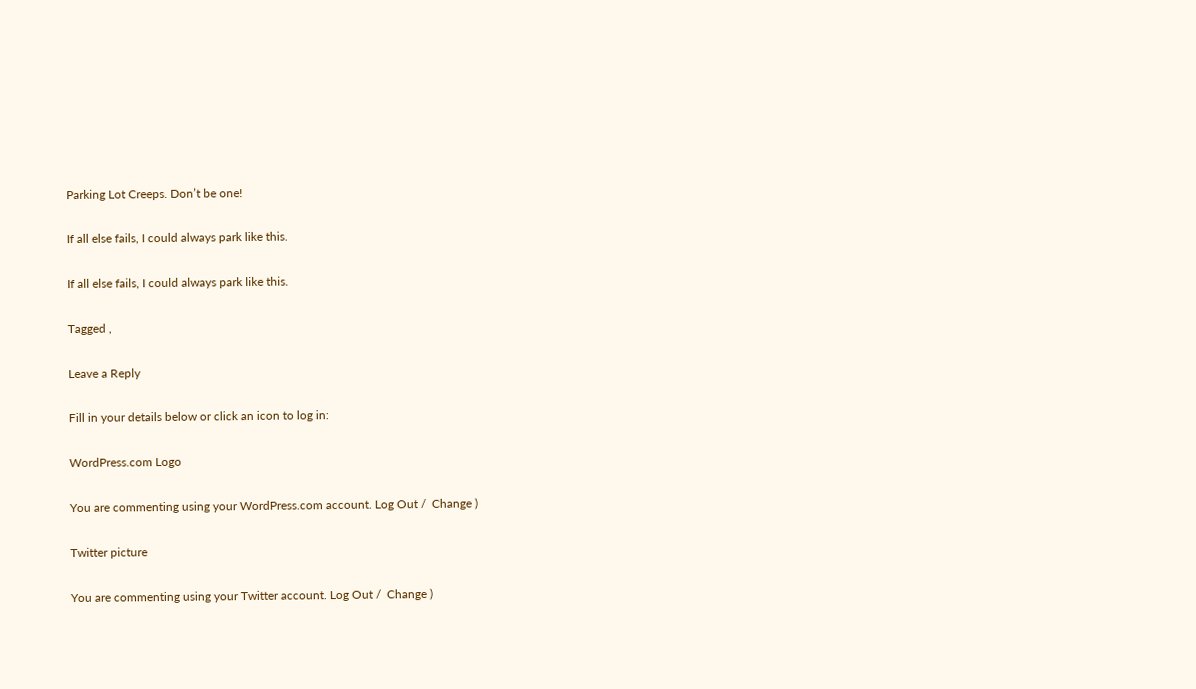Parking Lot Creeps. Don’t be one!

If all else fails, I could always park like this.

If all else fails, I could always park like this.

Tagged ,

Leave a Reply

Fill in your details below or click an icon to log in:

WordPress.com Logo

You are commenting using your WordPress.com account. Log Out /  Change )

Twitter picture

You are commenting using your Twitter account. Log Out /  Change )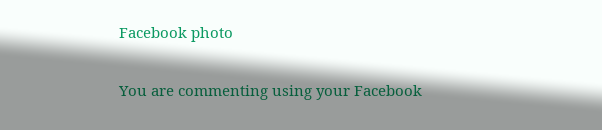Facebook photo

You are commenting using your Facebook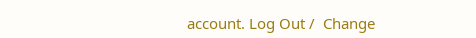account. Log Out /  Change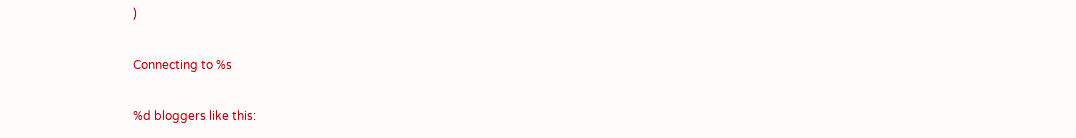)

Connecting to %s

%d bloggers like this: